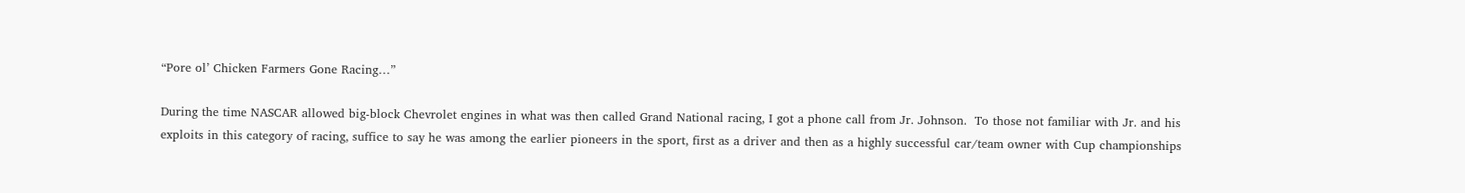“Pore ol’ Chicken Farmers Gone Racing…”

During the time NASCAR allowed big-block Chevrolet engines in what was then called Grand National racing, I got a phone call from Jr. Johnson.  To those not familiar with Jr. and his exploits in this category of racing, suffice to say he was among the earlier pioneers in the sport, first as a driver and then as a highly successful car/team owner with Cup championships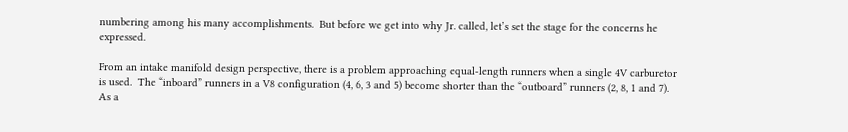numbering among his many accomplishments.  But before we get into why Jr. called, let’s set the stage for the concerns he expressed.

From an intake manifold design perspective, there is a problem approaching equal-length runners when a single 4V carburetor is used.  The “inboard” runners in a V8 configuration (4, 6, 3 and 5) become shorter than the “outboard” runners (2, 8, 1 and 7).  As a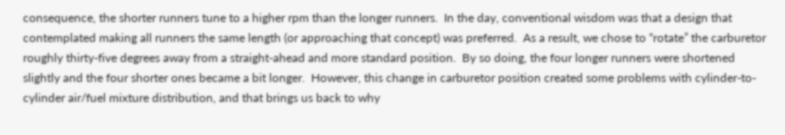consequence, the shorter runners tune to a higher rpm than the longer runners.  In the day, conventional wisdom was that a design that contemplated making all runners the same length (or approaching that concept) was preferred.  As a result, we chose to “rotate” the carburetor roughly thirty-five degrees away from a straight-ahead and more standard position.  By so doing, the four longer runners were shortened slightly and the four shorter ones became a bit longer.  However, this change in carburetor position created some problems with cylinder-to-cylinder air/fuel mixture distribution, and that brings us back to why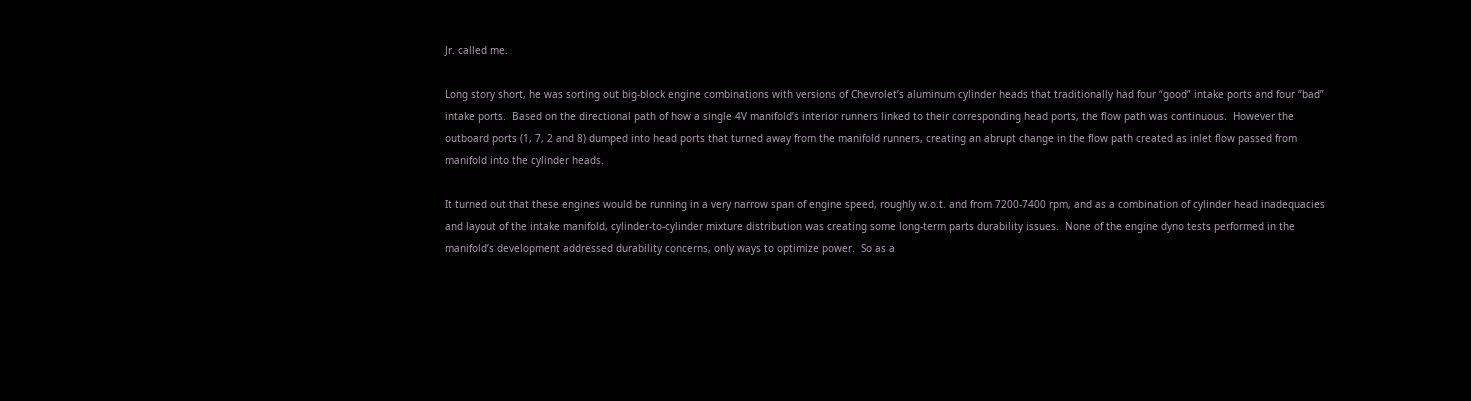Jr. called me.

Long story short, he was sorting out big-block engine combinations with versions of Chevrolet’s aluminum cylinder heads that traditionally had four “good” intake ports and four “bad” intake ports.  Based on the directional path of how a single 4V manifold’s interior runners linked to their corresponding head ports, the flow path was continuous.  However the outboard ports (1, 7, 2 and 8) dumped into head ports that turned away from the manifold runners, creating an abrupt change in the flow path created as inlet flow passed from manifold into the cylinder heads.

It turned out that these engines would be running in a very narrow span of engine speed, roughly w.o.t. and from 7200-7400 rpm, and as a combination of cylinder head inadequacies and layout of the intake manifold, cylinder-to-cylinder mixture distribution was creating some long-term parts durability issues.  None of the engine dyno tests performed in the manifold’s development addressed durability concerns, only ways to optimize power.  So as a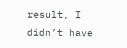result, I didn’t have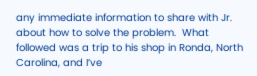any immediate information to share with Jr. about how to solve the problem.  What followed was a trip to his shop in Ronda, North Carolina, and I’ve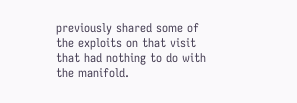previously shared some of the exploits on that visit that had nothing to do with the manifold.